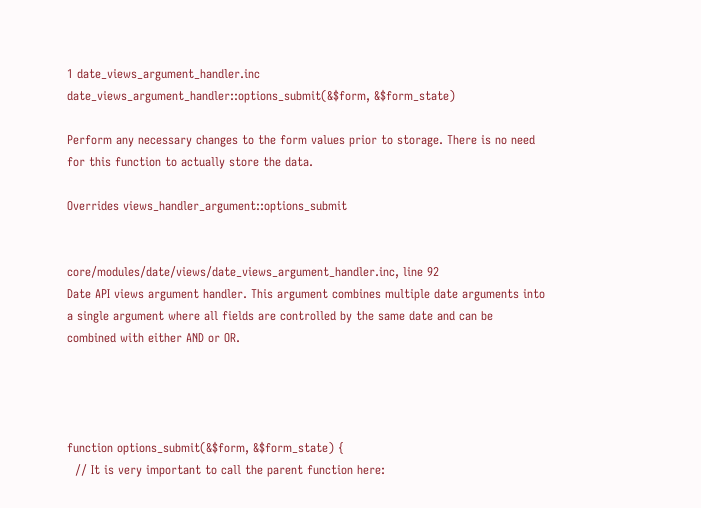1 date_views_argument_handler.inc date_views_argument_handler::options_submit(&$form, &$form_state)

Perform any necessary changes to the form values prior to storage. There is no need for this function to actually store the data.

Overrides views_handler_argument::options_submit


core/modules/date/views/date_views_argument_handler.inc, line 92
Date API views argument handler. This argument combines multiple date arguments into a single argument where all fields are controlled by the same date and can be combined with either AND or OR.




function options_submit(&$form, &$form_state) {
  // It is very important to call the parent function here: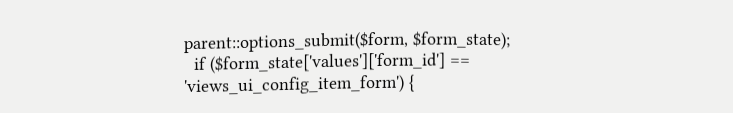parent::options_submit($form, $form_state);
  if ($form_state['values']['form_id'] == 'views_ui_config_item_form') {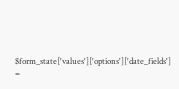$form_state['values']['options']['date_fields'] =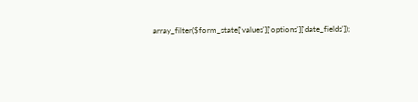array_filter($form_state['values']['options']['date_fields']);